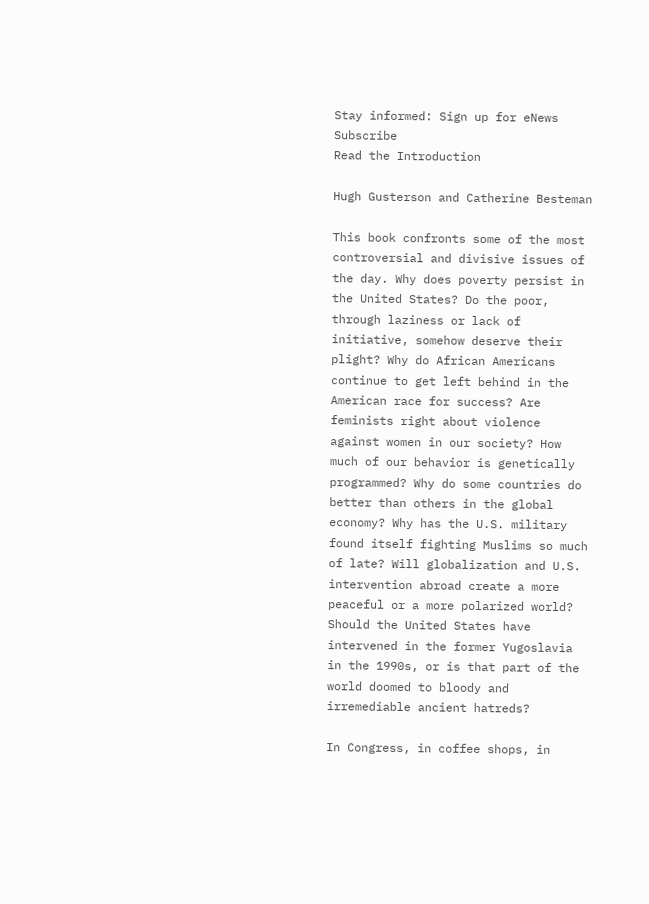Stay informed: Sign up for eNews Subscribe
Read the Introduction

Hugh Gusterson and Catherine Besteman

This book confronts some of the most controversial and divisive issues of the day. Why does poverty persist in the United States? Do the poor, through laziness or lack of initiative, somehow deserve their plight? Why do African Americans continue to get left behind in the American race for success? Are feminists right about violence against women in our society? How much of our behavior is genetically programmed? Why do some countries do better than others in the global economy? Why has the U.S. military found itself fighting Muslims so much of late? Will globalization and U.S. intervention abroad create a more peaceful or a more polarized world? Should the United States have intervened in the former Yugoslavia in the 1990s, or is that part of the world doomed to bloody and irremediable ancient hatreds?

In Congress, in coffee shops, in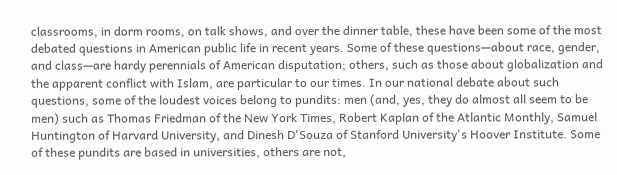classrooms, in dorm rooms, on talk shows, and over the dinner table, these have been some of the most debated questions in American public life in recent years. Some of these questions—about race, gender, and class—are hardy perennials of American disputation; others, such as those about globalization and the apparent conflict with Islam, are particular to our times. In our national debate about such questions, some of the loudest voices belong to pundits: men (and, yes, they do almost all seem to be men) such as Thomas Friedman of the New York Times, Robert Kaplan of the Atlantic Monthly, Samuel Huntington of Harvard University, and Dinesh D'Souza of Stanford University's Hoover Institute. Some of these pundits are based in universities, others are not,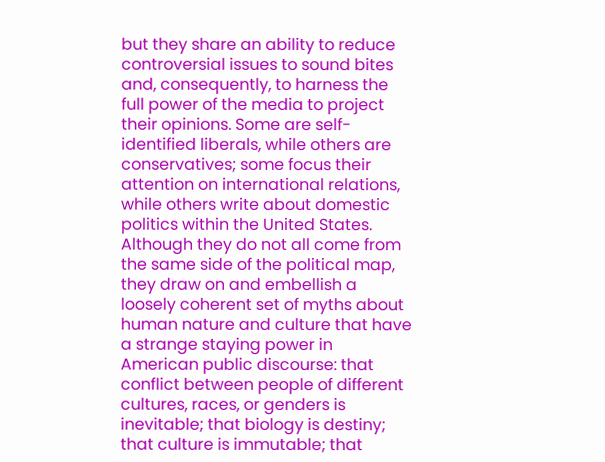but they share an ability to reduce controversial issues to sound bites and, consequently, to harness the full power of the media to project their opinions. Some are self-identified liberals, while others are conservatives; some focus their attention on international relations, while others write about domestic politics within the United States. Although they do not all come from the same side of the political map, they draw on and embellish a loosely coherent set of myths about human nature and culture that have a strange staying power in American public discourse: that conflict between people of different cultures, races, or genders is inevitable; that biology is destiny; that culture is immutable; that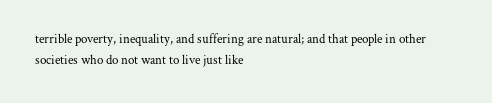terrible poverty, inequality, and suffering are natural; and that people in other societies who do not want to live just like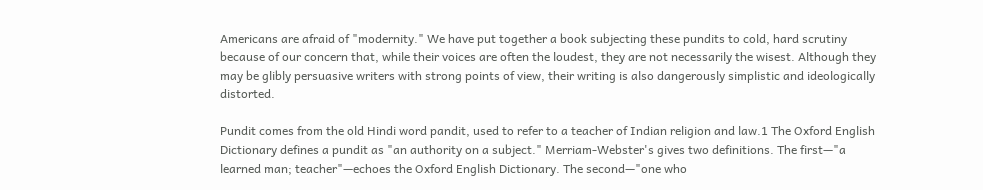Americans are afraid of "modernity." We have put together a book subjecting these pundits to cold, hard scrutiny because of our concern that, while their voices are often the loudest, they are not necessarily the wisest. Although they may be glibly persuasive writers with strong points of view, their writing is also dangerously simplistic and ideologically distorted.

Pundit comes from the old Hindi word pandit, used to refer to a teacher of Indian religion and law.1 The Oxford English Dictionary defines a pundit as "an authority on a subject." Merriam-Webster's gives two definitions. The first—"a learned man; teacher"—echoes the Oxford English Dictionary. The second—"one who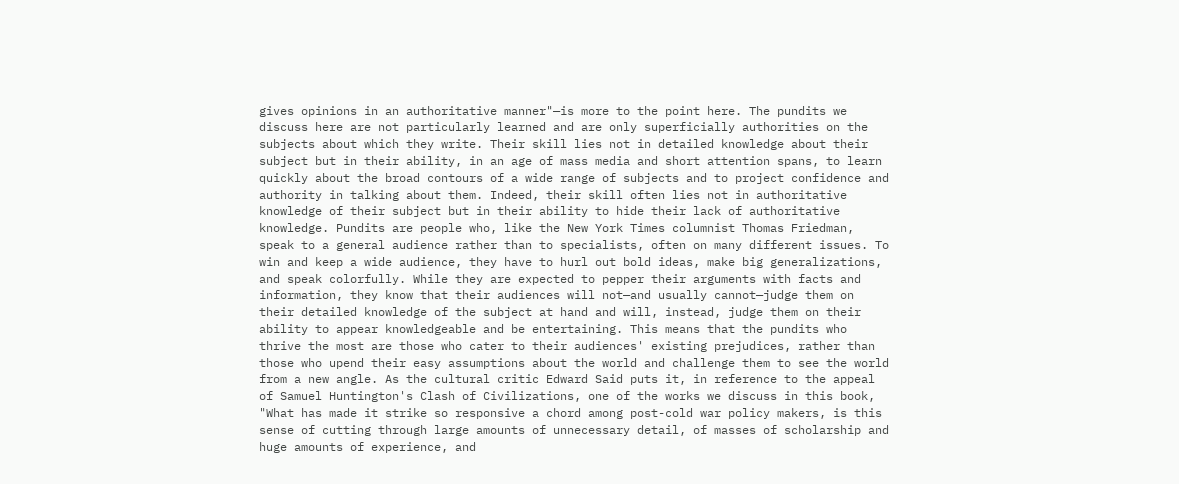gives opinions in an authoritative manner"—is more to the point here. The pundits we discuss here are not particularly learned and are only superficially authorities on the subjects about which they write. Their skill lies not in detailed knowledge about their subject but in their ability, in an age of mass media and short attention spans, to learn quickly about the broad contours of a wide range of subjects and to project confidence and authority in talking about them. Indeed, their skill often lies not in authoritative knowledge of their subject but in their ability to hide their lack of authoritative knowledge. Pundits are people who, like the New York Times columnist Thomas Friedman, speak to a general audience rather than to specialists, often on many different issues. To win and keep a wide audience, they have to hurl out bold ideas, make big generalizations, and speak colorfully. While they are expected to pepper their arguments with facts and information, they know that their audiences will not—and usually cannot—judge them on their detailed knowledge of the subject at hand and will, instead, judge them on their ability to appear knowledgeable and be entertaining. This means that the pundits who thrive the most are those who cater to their audiences' existing prejudices, rather than those who upend their easy assumptions about the world and challenge them to see the world from a new angle. As the cultural critic Edward Said puts it, in reference to the appeal of Samuel Huntington's Clash of Civilizations, one of the works we discuss in this book, "What has made it strike so responsive a chord among post-cold war policy makers, is this sense of cutting through large amounts of unnecessary detail, of masses of scholarship and huge amounts of experience, and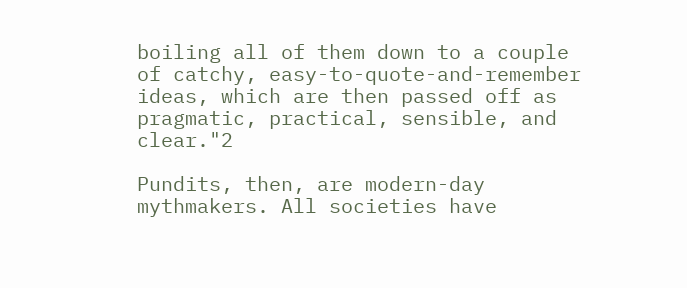boiling all of them down to a couple of catchy, easy-to-quote-and-remember ideas, which are then passed off as pragmatic, practical, sensible, and clear."2

Pundits, then, are modern-day mythmakers. All societies have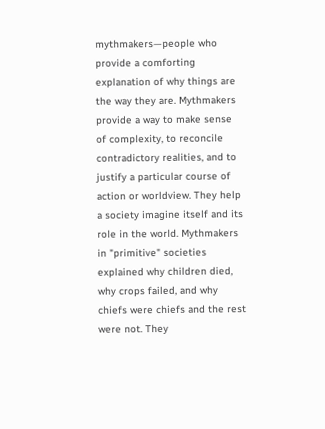mythmakers—people who provide a comforting explanation of why things are the way they are. Mythmakers provide a way to make sense of complexity, to reconcile contradictory realities, and to justify a particular course of action or worldview. They help a society imagine itself and its role in the world. Mythmakers in "primitive" societies explained why children died, why crops failed, and why chiefs were chiefs and the rest were not. They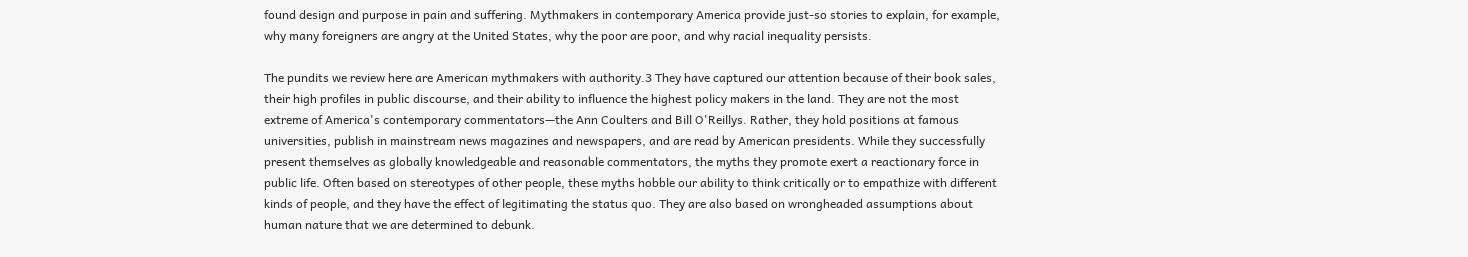found design and purpose in pain and suffering. Mythmakers in contemporary America provide just-so stories to explain, for example, why many foreigners are angry at the United States, why the poor are poor, and why racial inequality persists.

The pundits we review here are American mythmakers with authority.3 They have captured our attention because of their book sales, their high profiles in public discourse, and their ability to influence the highest policy makers in the land. They are not the most extreme of America's contemporary commentators—the Ann Coulters and Bill O'Reillys. Rather, they hold positions at famous universities, publish in mainstream news magazines and newspapers, and are read by American presidents. While they successfully present themselves as globally knowledgeable and reasonable commentators, the myths they promote exert a reactionary force in public life. Often based on stereotypes of other people, these myths hobble our ability to think critically or to empathize with different kinds of people, and they have the effect of legitimating the status quo. They are also based on wrongheaded assumptions about human nature that we are determined to debunk.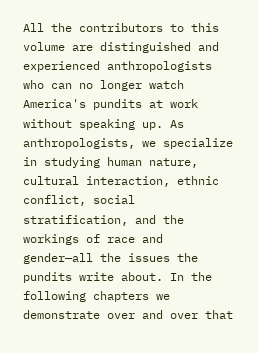All the contributors to this volume are distinguished and experienced anthropologists who can no longer watch America's pundits at work without speaking up. As anthropologists, we specialize in studying human nature, cultural interaction, ethnic conflict, social stratification, and the workings of race and gender—all the issues the pundits write about. In the following chapters we demonstrate over and over that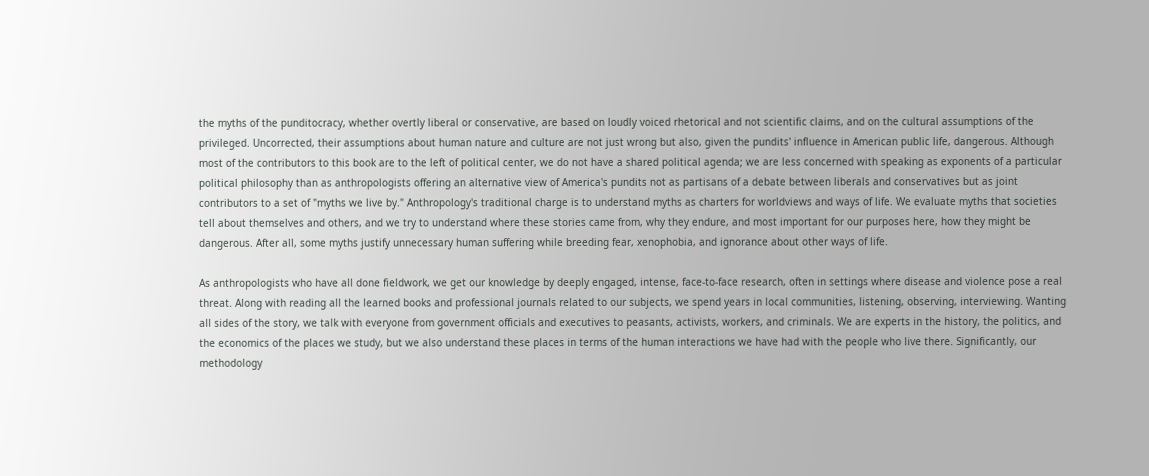the myths of the punditocracy, whether overtly liberal or conservative, are based on loudly voiced rhetorical and not scientific claims, and on the cultural assumptions of the privileged. Uncorrected, their assumptions about human nature and culture are not just wrong but also, given the pundits' influence in American public life, dangerous. Although most of the contributors to this book are to the left of political center, we do not have a shared political agenda; we are less concerned with speaking as exponents of a particular political philosophy than as anthropologists offering an alternative view of America's pundits not as partisans of a debate between liberals and conservatives but as joint contributors to a set of "myths we live by." Anthropology's traditional charge is to understand myths as charters for worldviews and ways of life. We evaluate myths that societies tell about themselves and others, and we try to understand where these stories came from, why they endure, and most important for our purposes here, how they might be dangerous. After all, some myths justify unnecessary human suffering while breeding fear, xenophobia, and ignorance about other ways of life.

As anthropologists who have all done fieldwork, we get our knowledge by deeply engaged, intense, face-to-face research, often in settings where disease and violence pose a real threat. Along with reading all the learned books and professional journals related to our subjects, we spend years in local communities, listening, observing, interviewing. Wanting all sides of the story, we talk with everyone from government officials and executives to peasants, activists, workers, and criminals. We are experts in the history, the politics, and the economics of the places we study, but we also understand these places in terms of the human interactions we have had with the people who live there. Significantly, our methodology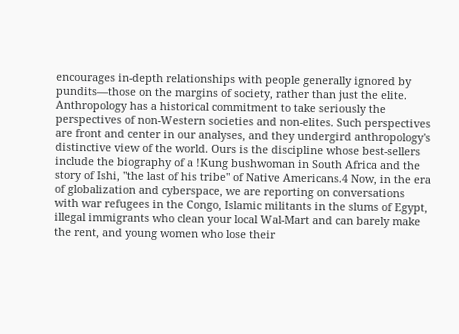encourages in-depth relationships with people generally ignored by pundits—those on the margins of society, rather than just the elite. Anthropology has a historical commitment to take seriously the perspectives of non-Western societies and non-elites. Such perspectives are front and center in our analyses, and they undergird anthropology's distinctive view of the world. Ours is the discipline whose best-sellers include the biography of a !Kung bushwoman in South Africa and the story of Ishi, "the last of his tribe" of Native Americans.4 Now, in the era of globalization and cyberspace, we are reporting on conversations with war refugees in the Congo, Islamic militants in the slums of Egypt, illegal immigrants who clean your local Wal-Mart and can barely make the rent, and young women who lose their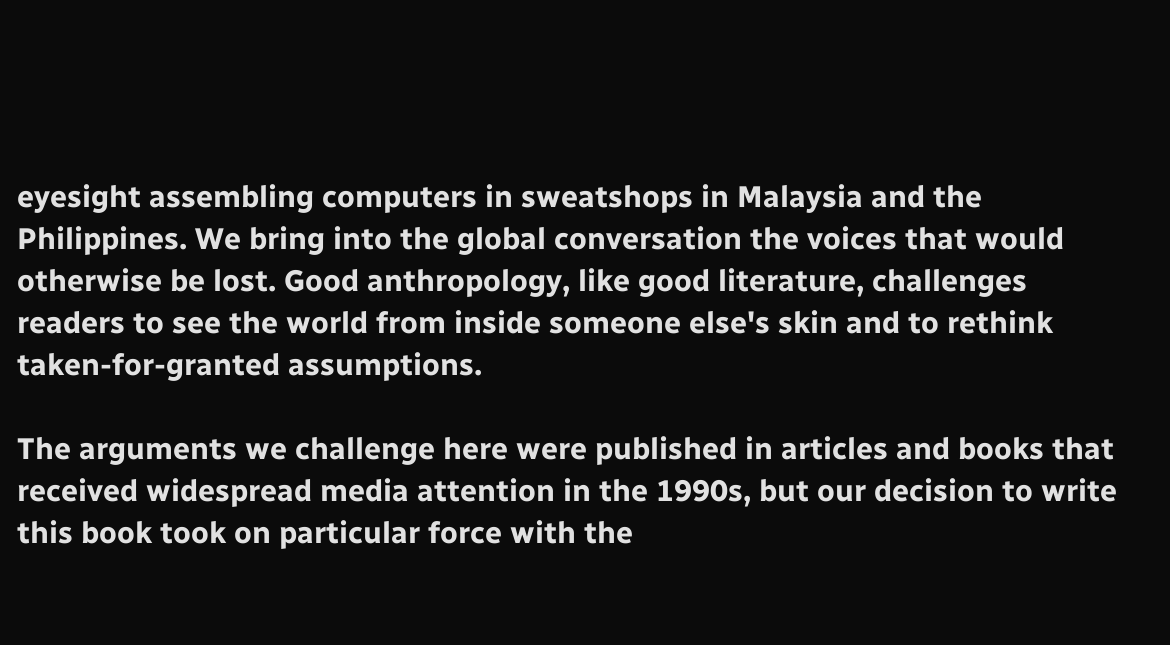eyesight assembling computers in sweatshops in Malaysia and the Philippines. We bring into the global conversation the voices that would otherwise be lost. Good anthropology, like good literature, challenges readers to see the world from inside someone else's skin and to rethink taken-for-granted assumptions.

The arguments we challenge here were published in articles and books that received widespread media attention in the 1990s, but our decision to write this book took on particular force with the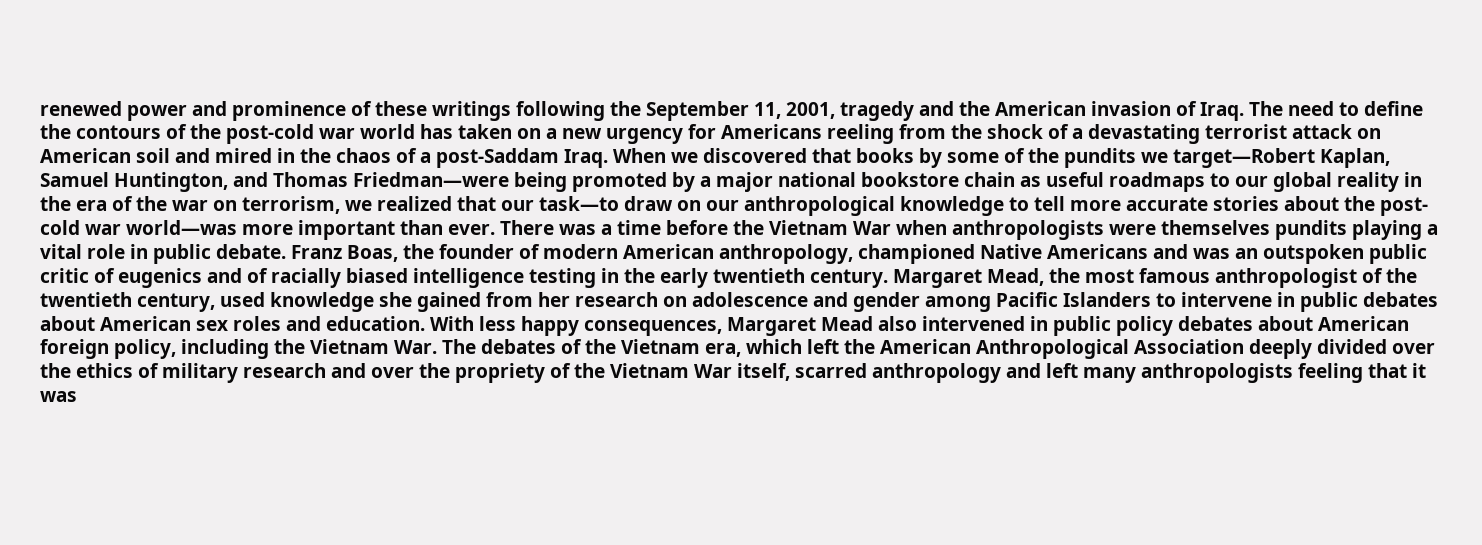renewed power and prominence of these writings following the September 11, 2001, tragedy and the American invasion of Iraq. The need to define the contours of the post-cold war world has taken on a new urgency for Americans reeling from the shock of a devastating terrorist attack on American soil and mired in the chaos of a post-Saddam Iraq. When we discovered that books by some of the pundits we target—Robert Kaplan, Samuel Huntington, and Thomas Friedman—were being promoted by a major national bookstore chain as useful roadmaps to our global reality in the era of the war on terrorism, we realized that our task—to draw on our anthropological knowledge to tell more accurate stories about the post-cold war world—was more important than ever. There was a time before the Vietnam War when anthropologists were themselves pundits playing a vital role in public debate. Franz Boas, the founder of modern American anthropology, championed Native Americans and was an outspoken public critic of eugenics and of racially biased intelligence testing in the early twentieth century. Margaret Mead, the most famous anthropologist of the twentieth century, used knowledge she gained from her research on adolescence and gender among Pacific Islanders to intervene in public debates about American sex roles and education. With less happy consequences, Margaret Mead also intervened in public policy debates about American foreign policy, including the Vietnam War. The debates of the Vietnam era, which left the American Anthropological Association deeply divided over the ethics of military research and over the propriety of the Vietnam War itself, scarred anthropology and left many anthropologists feeling that it was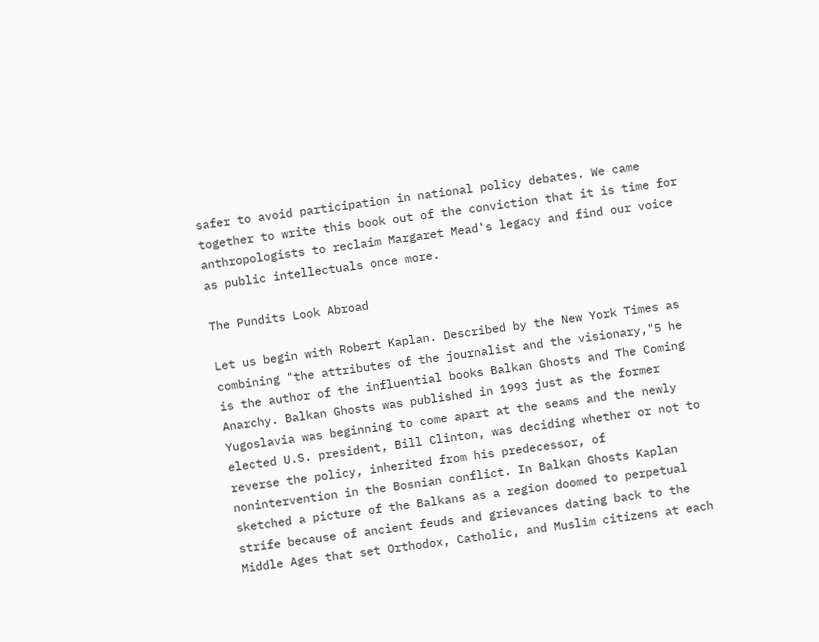safer to avoid participation in national policy debates. We came together to write this book out of the conviction that it is time for anthropologists to reclaim Margaret Mead's legacy and find our voice as public intellectuals once more.

The Pundits Look Abroad

Let us begin with Robert Kaplan. Described by the New York Times as combining "the attributes of the journalist and the visionary,"5 he is the author of the influential books Balkan Ghosts and The Coming Anarchy. Balkan Ghosts was published in 1993 just as the former Yugoslavia was beginning to come apart at the seams and the newly elected U.S. president, Bill Clinton, was deciding whether or not to reverse the policy, inherited from his predecessor, of nonintervention in the Bosnian conflict. In Balkan Ghosts Kaplan sketched a picture of the Balkans as a region doomed to perpetual strife because of ancient feuds and grievances dating back to the Middle Ages that set Orthodox, Catholic, and Muslim citizens at each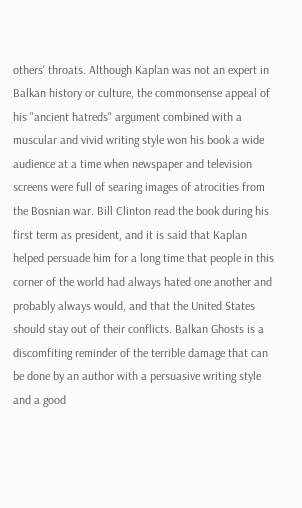others' throats. Although Kaplan was not an expert in Balkan history or culture, the commonsense appeal of his "ancient hatreds" argument combined with a muscular and vivid writing style won his book a wide audience at a time when newspaper and television screens were full of searing images of atrocities from the Bosnian war. Bill Clinton read the book during his first term as president, and it is said that Kaplan helped persuade him for a long time that people in this corner of the world had always hated one another and probably always would, and that the United States should stay out of their conflicts. Balkan Ghosts is a discomfiting reminder of the terrible damage that can be done by an author with a persuasive writing style and a good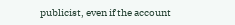publicist, even if the account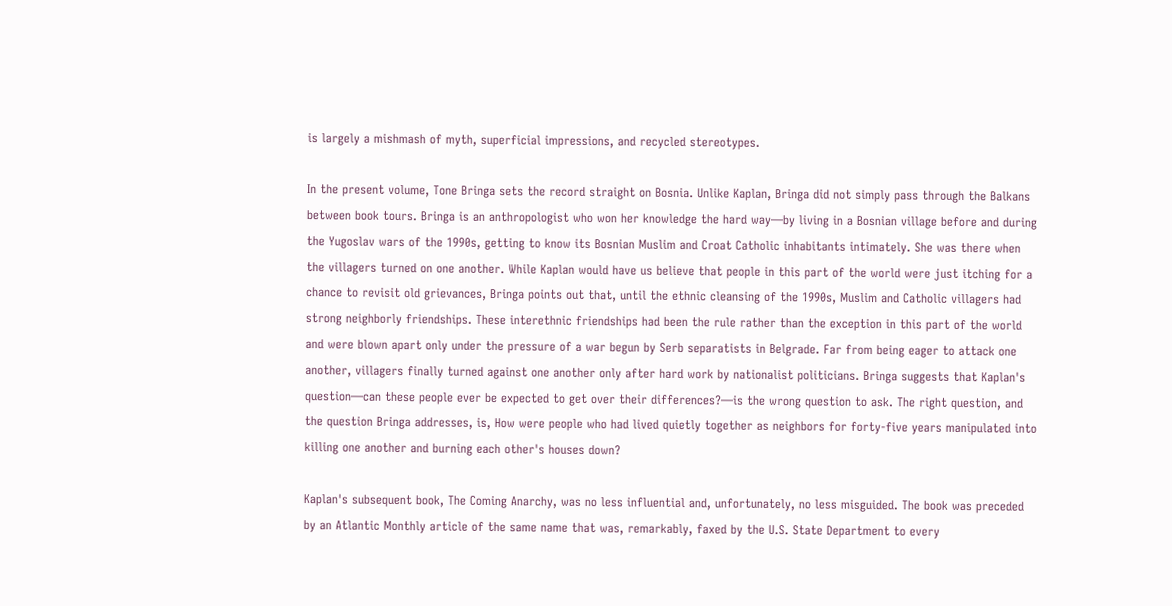is largely a mishmash of myth, superficial impressions, and recycled stereotypes.

In the present volume, Tone Bringa sets the record straight on Bosnia. Unlike Kaplan, Bringa did not simply pass through the Balkans between book tours. Bringa is an anthropologist who won her knowledge the hard way—by living in a Bosnian village before and during the Yugoslav wars of the 1990s, getting to know its Bosnian Muslim and Croat Catholic inhabitants intimately. She was there when the villagers turned on one another. While Kaplan would have us believe that people in this part of the world were just itching for a chance to revisit old grievances, Bringa points out that, until the ethnic cleansing of the 1990s, Muslim and Catholic villagers had strong neighborly friendships. These interethnic friendships had been the rule rather than the exception in this part of the world and were blown apart only under the pressure of a war begun by Serb separatists in Belgrade. Far from being eager to attack one another, villagers finally turned against one another only after hard work by nationalist politicians. Bringa suggests that Kaplan's question—can these people ever be expected to get over their differences?—is the wrong question to ask. The right question, and the question Bringa addresses, is, How were people who had lived quietly together as neighbors for forty-five years manipulated into killing one another and burning each other's houses down?

Kaplan's subsequent book, The Coming Anarchy, was no less influential and, unfortunately, no less misguided. The book was preceded by an Atlantic Monthly article of the same name that was, remarkably, faxed by the U.S. State Department to every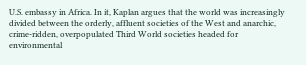U.S. embassy in Africa. In it, Kaplan argues that the world was increasingly divided between the orderly, affluent societies of the West and anarchic, crime-ridden, overpopulated Third World societies headed for environmental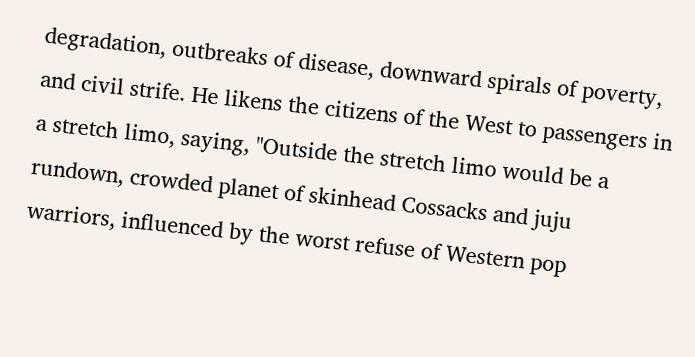degradation, outbreaks of disease, downward spirals of poverty, and civil strife. He likens the citizens of the West to passengers in a stretch limo, saying, "Outside the stretch limo would be a rundown, crowded planet of skinhead Cossacks and juju warriors, influenced by the worst refuse of Western pop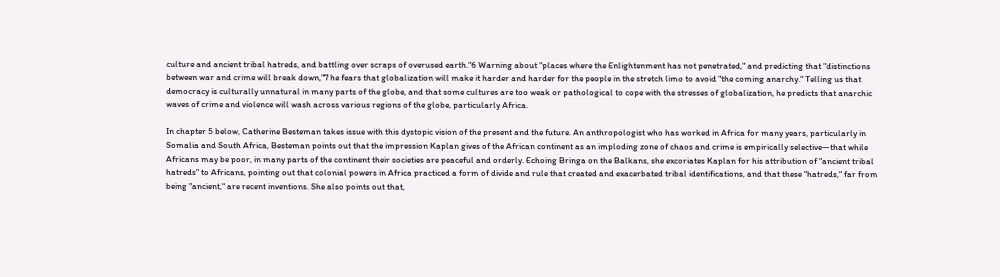culture and ancient tribal hatreds, and battling over scraps of overused earth."6 Warning about "places where the Enlightenment has not penetrated," and predicting that "distinctions between war and crime will break down,"7 he fears that globalization will make it harder and harder for the people in the stretch limo to avoid "the coming anarchy." Telling us that democracy is culturally unnatural in many parts of the globe, and that some cultures are too weak or pathological to cope with the stresses of globalization, he predicts that anarchic waves of crime and violence will wash across various regions of the globe, particularly Africa.

In chapter 5 below, Catherine Besteman takes issue with this dystopic vision of the present and the future. An anthropologist who has worked in Africa for many years, particularly in Somalia and South Africa, Besteman points out that the impression Kaplan gives of the African continent as an imploding zone of chaos and crime is empirically selective—that while Africans may be poor, in many parts of the continent their societies are peaceful and orderly. Echoing Bringa on the Balkans, she excoriates Kaplan for his attribution of "ancient tribal hatreds" to Africans, pointing out that colonial powers in Africa practiced a form of divide and rule that created and exacerbated tribal identifications, and that these "hatreds," far from being "ancient," are recent inventions. She also points out that,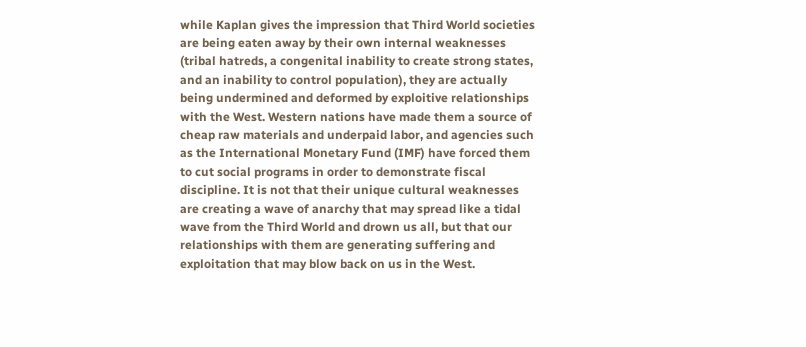while Kaplan gives the impression that Third World societies are being eaten away by their own internal weaknesses (tribal hatreds, a congenital inability to create strong states, and an inability to control population), they are actually being undermined and deformed by exploitive relationships with the West. Western nations have made them a source of cheap raw materials and underpaid labor, and agencies such as the International Monetary Fund (IMF) have forced them to cut social programs in order to demonstrate fiscal discipline. It is not that their unique cultural weaknesses are creating a wave of anarchy that may spread like a tidal wave from the Third World and drown us all, but that our relationships with them are generating suffering and exploitation that may blow back on us in the West.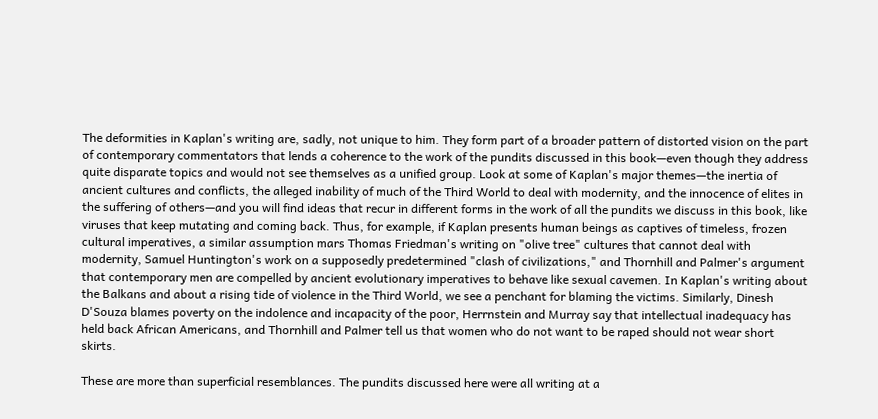The deformities in Kaplan's writing are, sadly, not unique to him. They form part of a broader pattern of distorted vision on the part of contemporary commentators that lends a coherence to the work of the pundits discussed in this book—even though they address quite disparate topics and would not see themselves as a unified group. Look at some of Kaplan's major themes—the inertia of ancient cultures and conflicts, the alleged inability of much of the Third World to deal with modernity, and the innocence of elites in the suffering of others—and you will find ideas that recur in different forms in the work of all the pundits we discuss in this book, like viruses that keep mutating and coming back. Thus, for example, if Kaplan presents human beings as captives of timeless, frozen cultural imperatives, a similar assumption mars Thomas Friedman's writing on "olive tree" cultures that cannot deal with modernity, Samuel Huntington's work on a supposedly predetermined "clash of civilizations," and Thornhill and Palmer's argument that contemporary men are compelled by ancient evolutionary imperatives to behave like sexual cavemen. In Kaplan's writing about the Balkans and about a rising tide of violence in the Third World, we see a penchant for blaming the victims. Similarly, Dinesh D'Souza blames poverty on the indolence and incapacity of the poor, Herrnstein and Murray say that intellectual inadequacy has held back African Americans, and Thornhill and Palmer tell us that women who do not want to be raped should not wear short skirts.

These are more than superficial resemblances. The pundits discussed here were all writing at a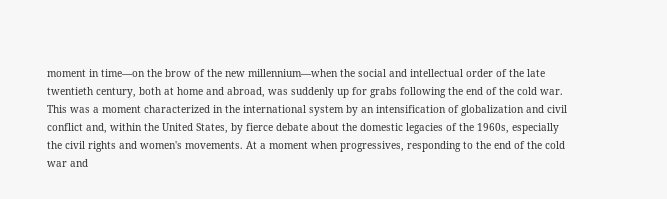moment in time—on the brow of the new millennium—when the social and intellectual order of the late twentieth century, both at home and abroad, was suddenly up for grabs following the end of the cold war. This was a moment characterized in the international system by an intensification of globalization and civil conflict and, within the United States, by fierce debate about the domestic legacies of the 1960s, especially the civil rights and women's movements. At a moment when progressives, responding to the end of the cold war and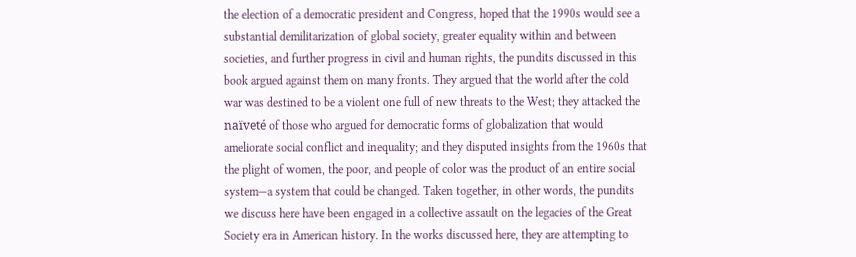the election of a democratic president and Congress, hoped that the 1990s would see a substantial demilitarization of global society, greater equality within and between societies, and further progress in civil and human rights, the pundits discussed in this book argued against them on many fronts. They argued that the world after the cold war was destined to be a violent one full of new threats to the West; they attacked the naïveté of those who argued for democratic forms of globalization that would ameliorate social conflict and inequality; and they disputed insights from the 1960s that the plight of women, the poor, and people of color was the product of an entire social system—a system that could be changed. Taken together, in other words, the pundits we discuss here have been engaged in a collective assault on the legacies of the Great Society era in American history. In the works discussed here, they are attempting to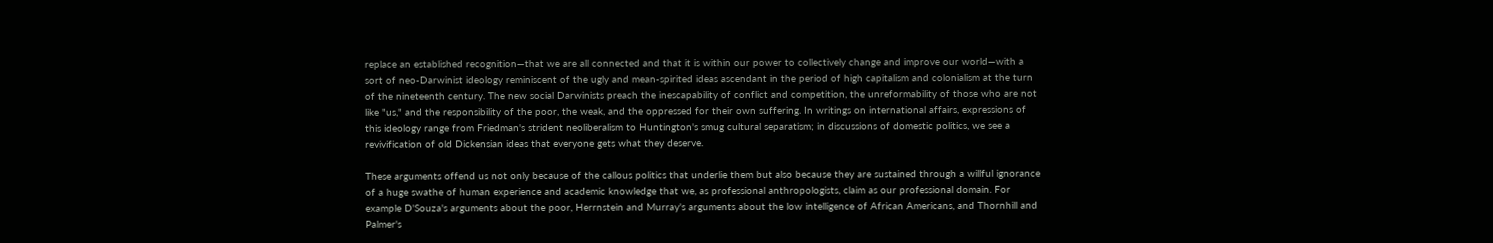replace an established recognition—that we are all connected and that it is within our power to collectively change and improve our world—with a sort of neo-Darwinist ideology reminiscent of the ugly and mean-spirited ideas ascendant in the period of high capitalism and colonialism at the turn of the nineteenth century. The new social Darwinists preach the inescapability of conflict and competition, the unreformability of those who are not like "us," and the responsibility of the poor, the weak, and the oppressed for their own suffering. In writings on international affairs, expressions of this ideology range from Friedman's strident neoliberalism to Huntington's smug cultural separatism; in discussions of domestic politics, we see a revivification of old Dickensian ideas that everyone gets what they deserve.

These arguments offend us not only because of the callous politics that underlie them but also because they are sustained through a willful ignorance of a huge swathe of human experience and academic knowledge that we, as professional anthropologists, claim as our professional domain. For example D'Souza's arguments about the poor, Herrnstein and Murray's arguments about the low intelligence of African Americans, and Thornhill and Palmer's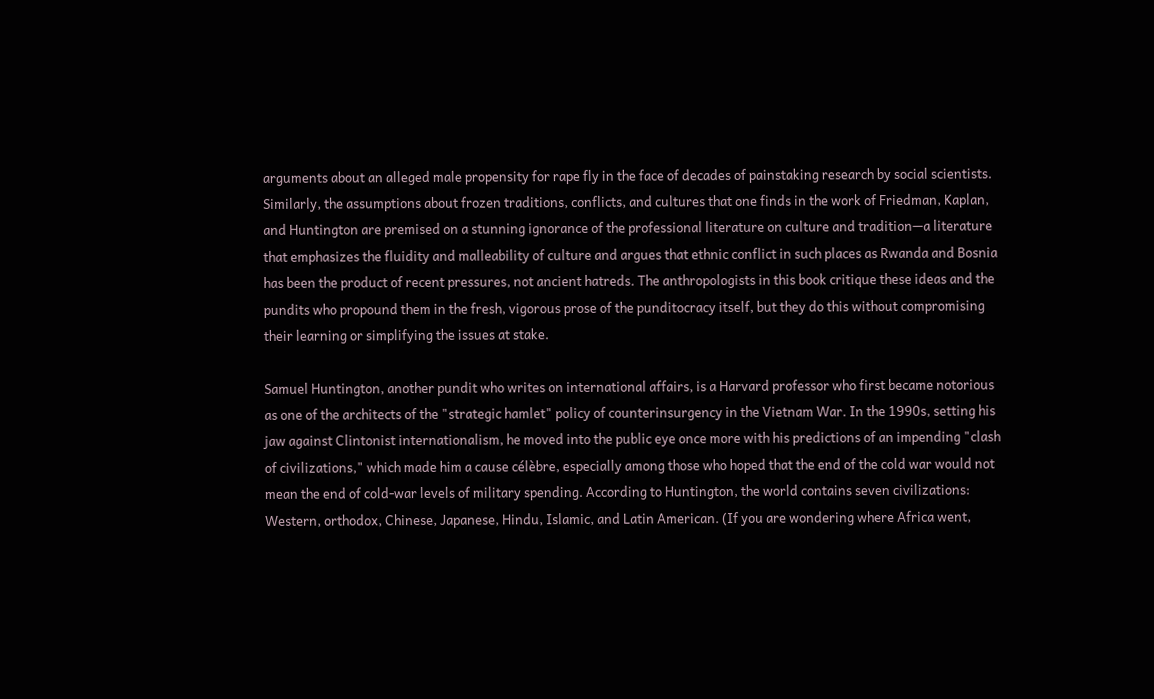arguments about an alleged male propensity for rape fly in the face of decades of painstaking research by social scientists. Similarly, the assumptions about frozen traditions, conflicts, and cultures that one finds in the work of Friedman, Kaplan, and Huntington are premised on a stunning ignorance of the professional literature on culture and tradition—a literature that emphasizes the fluidity and malleability of culture and argues that ethnic conflict in such places as Rwanda and Bosnia has been the product of recent pressures, not ancient hatreds. The anthropologists in this book critique these ideas and the pundits who propound them in the fresh, vigorous prose of the punditocracy itself, but they do this without compromising their learning or simplifying the issues at stake.

Samuel Huntington, another pundit who writes on international affairs, is a Harvard professor who first became notorious as one of the architects of the "strategic hamlet" policy of counterinsurgency in the Vietnam War. In the 1990s, setting his jaw against Clintonist internationalism, he moved into the public eye once more with his predictions of an impending "clash of civilizations," which made him a cause célèbre, especially among those who hoped that the end of the cold war would not mean the end of cold-war levels of military spending. According to Huntington, the world contains seven civilizations: Western, orthodox, Chinese, Japanese, Hindu, Islamic, and Latin American. (If you are wondering where Africa went,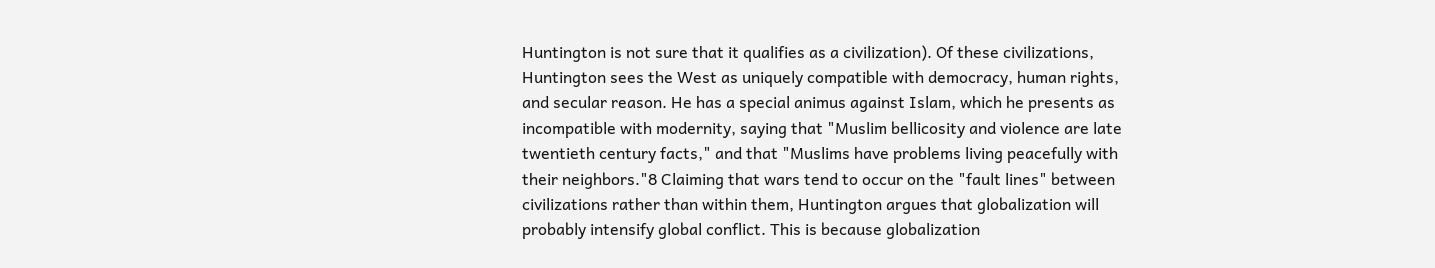Huntington is not sure that it qualifies as a civilization). Of these civilizations, Huntington sees the West as uniquely compatible with democracy, human rights, and secular reason. He has a special animus against Islam, which he presents as incompatible with modernity, saying that "Muslim bellicosity and violence are late twentieth century facts," and that "Muslims have problems living peacefully with their neighbors."8 Claiming that wars tend to occur on the "fault lines" between civilizations rather than within them, Huntington argues that globalization will probably intensify global conflict. This is because globalization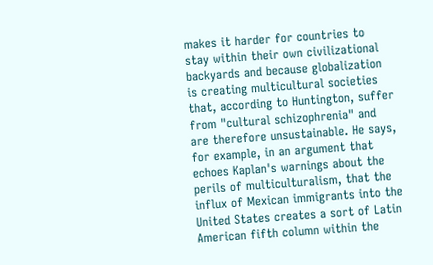makes it harder for countries to stay within their own civilizational backyards and because globalization is creating multicultural societies that, according to Huntington, suffer from "cultural schizophrenia" and are therefore unsustainable. He says, for example, in an argument that echoes Kaplan's warnings about the perils of multiculturalism, that the influx of Mexican immigrants into the United States creates a sort of Latin American fifth column within the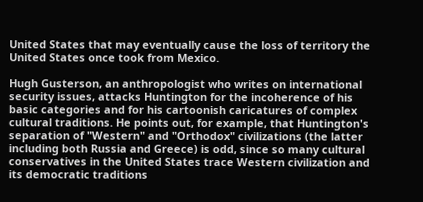United States that may eventually cause the loss of territory the United States once took from Mexico.

Hugh Gusterson, an anthropologist who writes on international security issues, attacks Huntington for the incoherence of his basic categories and for his cartoonish caricatures of complex cultural traditions. He points out, for example, that Huntington's separation of "Western" and "Orthodox" civilizations (the latter including both Russia and Greece) is odd, since so many cultural conservatives in the United States trace Western civilization and its democratic traditions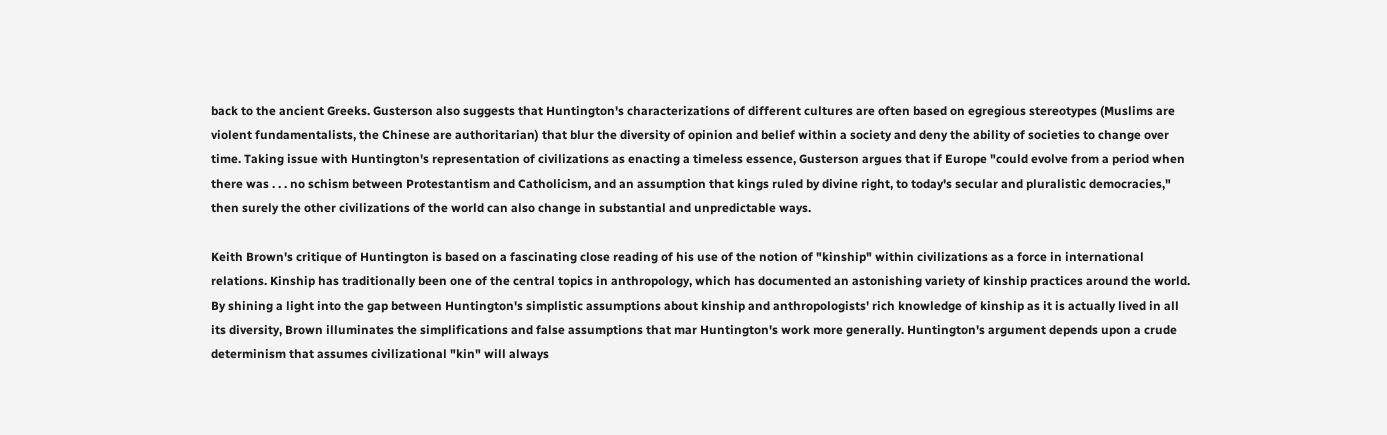back to the ancient Greeks. Gusterson also suggests that Huntington's characterizations of different cultures are often based on egregious stereotypes (Muslims are violent fundamentalists, the Chinese are authoritarian) that blur the diversity of opinion and belief within a society and deny the ability of societies to change over time. Taking issue with Huntington's representation of civilizations as enacting a timeless essence, Gusterson argues that if Europe "could evolve from a period when there was . . . no schism between Protestantism and Catholicism, and an assumption that kings ruled by divine right, to today's secular and pluralistic democracies," then surely the other civilizations of the world can also change in substantial and unpredictable ways.

Keith Brown's critique of Huntington is based on a fascinating close reading of his use of the notion of "kinship" within civilizations as a force in international relations. Kinship has traditionally been one of the central topics in anthropology, which has documented an astonishing variety of kinship practices around the world. By shining a light into the gap between Huntington's simplistic assumptions about kinship and anthropologists' rich knowledge of kinship as it is actually lived in all its diversity, Brown illuminates the simplifications and false assumptions that mar Huntington's work more generally. Huntington's argument depends upon a crude determinism that assumes civilizational "kin" will always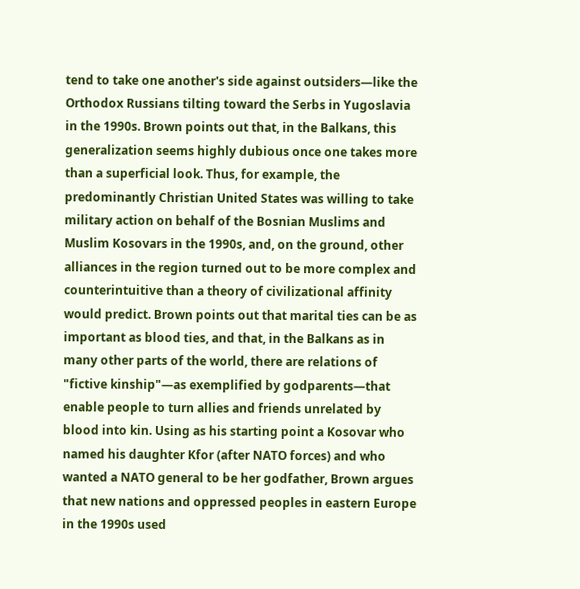tend to take one another's side against outsiders—like the Orthodox Russians tilting toward the Serbs in Yugoslavia in the 1990s. Brown points out that, in the Balkans, this generalization seems highly dubious once one takes more than a superficial look. Thus, for example, the predominantly Christian United States was willing to take military action on behalf of the Bosnian Muslims and Muslim Kosovars in the 1990s, and, on the ground, other alliances in the region turned out to be more complex and counterintuitive than a theory of civilizational affinity would predict. Brown points out that marital ties can be as important as blood ties, and that, in the Balkans as in many other parts of the world, there are relations of "fictive kinship"—as exemplified by godparents—that enable people to turn allies and friends unrelated by blood into kin. Using as his starting point a Kosovar who named his daughter Kfor (after NATO forces) and who wanted a NATO general to be her godfather, Brown argues that new nations and oppressed peoples in eastern Europe in the 1990s used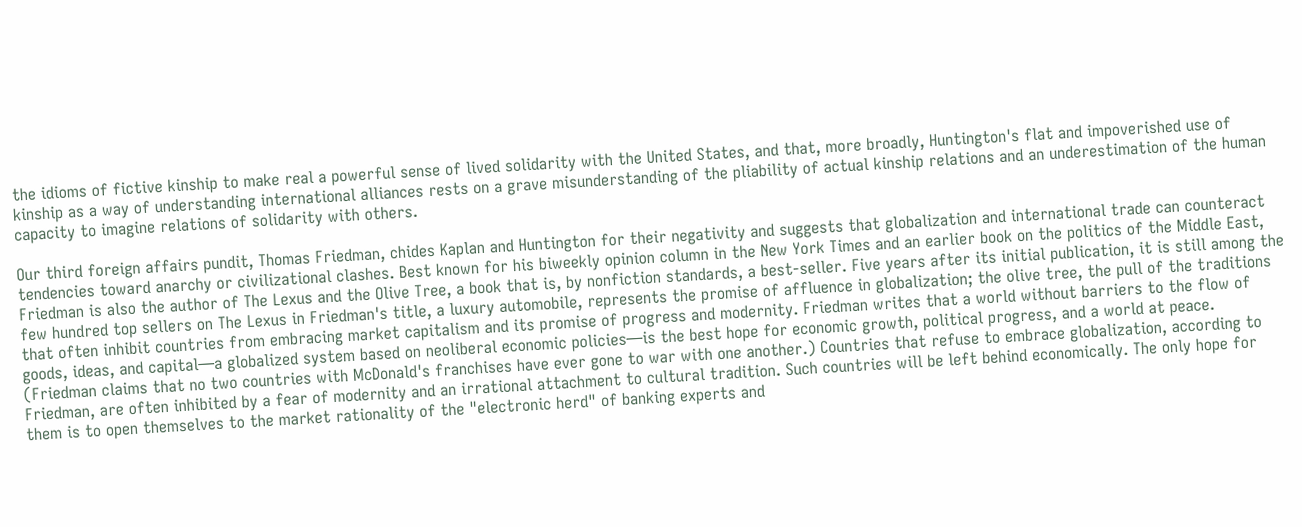the idioms of fictive kinship to make real a powerful sense of lived solidarity with the United States, and that, more broadly, Huntington's flat and impoverished use of kinship as a way of understanding international alliances rests on a grave misunderstanding of the pliability of actual kinship relations and an underestimation of the human capacity to imagine relations of solidarity with others.

Our third foreign affairs pundit, Thomas Friedman, chides Kaplan and Huntington for their negativity and suggests that globalization and international trade can counteract tendencies toward anarchy or civilizational clashes. Best known for his biweekly opinion column in the New York Times and an earlier book on the politics of the Middle East, Friedman is also the author of The Lexus and the Olive Tree, a book that is, by nonfiction standards, a best-seller. Five years after its initial publication, it is still among the few hundred top sellers on The Lexus in Friedman's title, a luxury automobile, represents the promise of affluence in globalization; the olive tree, the pull of the traditions that often inhibit countries from embracing market capitalism and its promise of progress and modernity. Friedman writes that a world without barriers to the flow of goods, ideas, and capital—a globalized system based on neoliberal economic policies—is the best hope for economic growth, political progress, and a world at peace. (Friedman claims that no two countries with McDonald's franchises have ever gone to war with one another.) Countries that refuse to embrace globalization, according to Friedman, are often inhibited by a fear of modernity and an irrational attachment to cultural tradition. Such countries will be left behind economically. The only hope for them is to open themselves to the market rationality of the "electronic herd" of banking experts and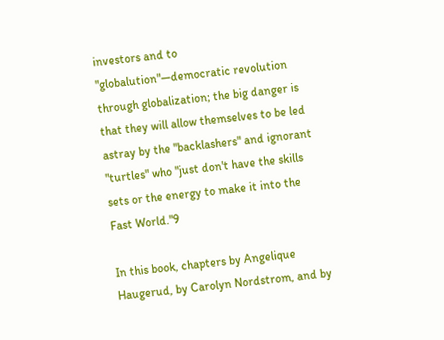investors and to "globalution"—democratic revolution through globalization; the big danger is that they will allow themselves to be led astray by the "backlashers" and ignorant "turtles" who "just don't have the skills sets or the energy to make it into the Fast World."9

In this book, chapters by Angelique Haugerud, by Carolyn Nordstrom, and by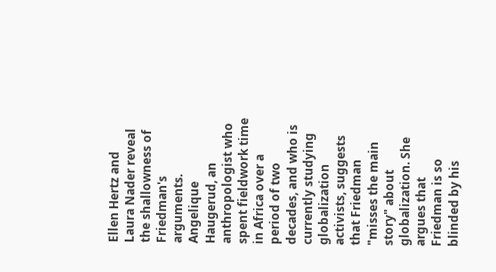Ellen Hertz and Laura Nader reveal the shallowness of Friedman's arguments. Angelique Haugerud, an anthropologist who spent fieldwork time in Africa over a period of two decades, and who is currently studying globalization activists, suggests that Friedman "misses the main story" about globalization. She argues that Friedman is so blinded by his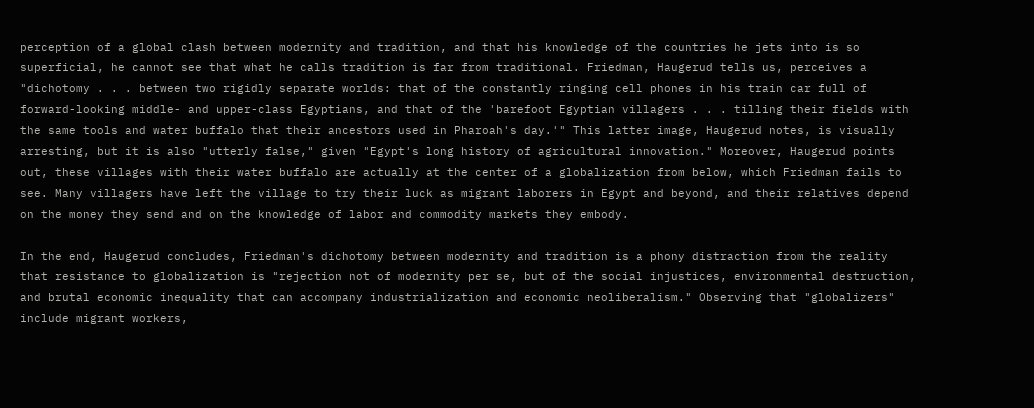perception of a global clash between modernity and tradition, and that his knowledge of the countries he jets into is so superficial, he cannot see that what he calls tradition is far from traditional. Friedman, Haugerud tells us, perceives a "dichotomy . . . between two rigidly separate worlds: that of the constantly ringing cell phones in his train car full of forward-looking middle- and upper-class Egyptians, and that of the 'barefoot Egyptian villagers . . . tilling their fields with the same tools and water buffalo that their ancestors used in Pharoah's day.'" This latter image, Haugerud notes, is visually arresting, but it is also "utterly false," given "Egypt's long history of agricultural innovation." Moreover, Haugerud points out, these villages with their water buffalo are actually at the center of a globalization from below, which Friedman fails to see. Many villagers have left the village to try their luck as migrant laborers in Egypt and beyond, and their relatives depend on the money they send and on the knowledge of labor and commodity markets they embody.

In the end, Haugerud concludes, Friedman's dichotomy between modernity and tradition is a phony distraction from the reality that resistance to globalization is "rejection not of modernity per se, but of the social injustices, environmental destruction, and brutal economic inequality that can accompany industrialization and economic neoliberalism." Observing that "globalizers" include migrant workers,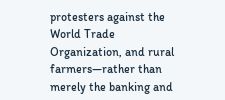protesters against the World Trade Organization, and rural farmers—rather than merely the banking and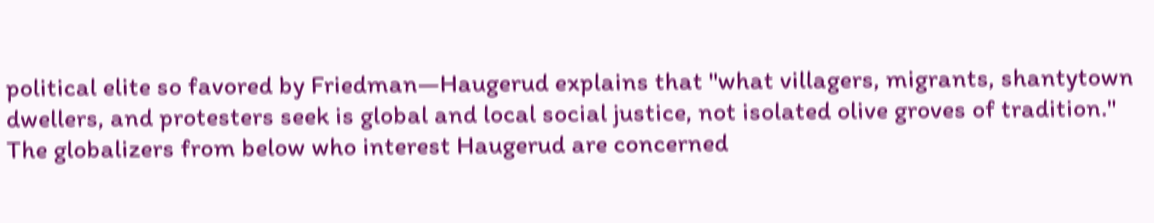political elite so favored by Friedman—Haugerud explains that "what villagers, migrants, shantytown dwellers, and protesters seek is global and local social justice, not isolated olive groves of tradition." The globalizers from below who interest Haugerud are concerned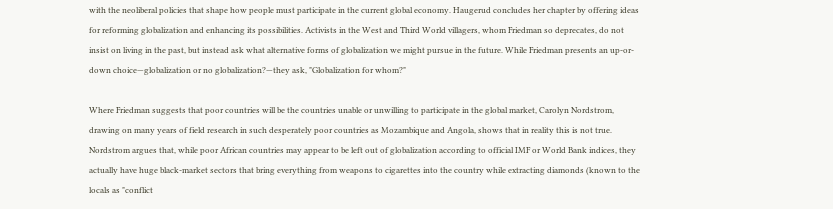with the neoliberal policies that shape how people must participate in the current global economy. Haugerud concludes her chapter by offering ideas for reforming globalization and enhancing its possibilities. Activists in the West and Third World villagers, whom Friedman so deprecates, do not insist on living in the past, but instead ask what alternative forms of globalization we might pursue in the future. While Friedman presents an up-or-down choice—globalization or no globalization?—they ask, "Globalization for whom?"

Where Friedman suggests that poor countries will be the countries unable or unwilling to participate in the global market, Carolyn Nordstrom, drawing on many years of field research in such desperately poor countries as Mozambique and Angola, shows that in reality this is not true. Nordstrom argues that, while poor African countries may appear to be left out of globalization according to official IMF or World Bank indices, they actually have huge black-market sectors that bring everything from weapons to cigarettes into the country while extracting diamonds (known to the locals as "conflict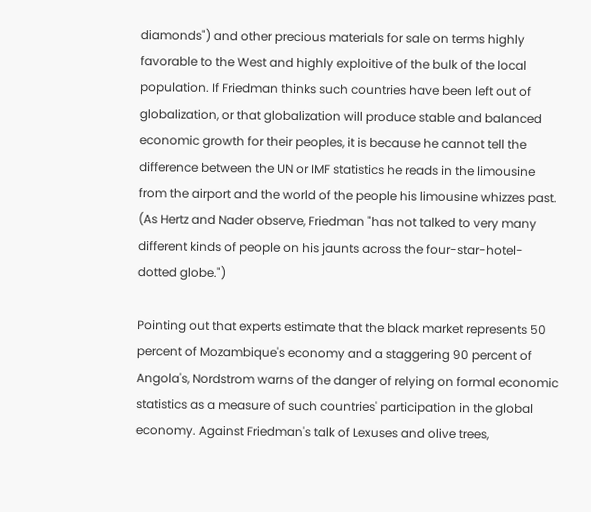diamonds") and other precious materials for sale on terms highly favorable to the West and highly exploitive of the bulk of the local population. If Friedman thinks such countries have been left out of globalization, or that globalization will produce stable and balanced economic growth for their peoples, it is because he cannot tell the difference between the UN or IMF statistics he reads in the limousine from the airport and the world of the people his limousine whizzes past. (As Hertz and Nader observe, Friedman "has not talked to very many different kinds of people on his jaunts across the four-star-hotel-dotted globe.")

Pointing out that experts estimate that the black market represents 50 percent of Mozambique's economy and a staggering 90 percent of Angola's, Nordstrom warns of the danger of relying on formal economic statistics as a measure of such countries' participation in the global economy. Against Friedman's talk of Lexuses and olive trees,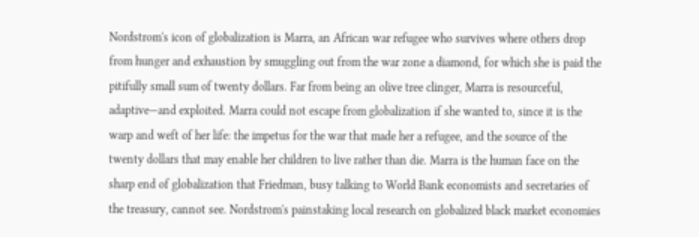Nordstrom's icon of globalization is Marra, an African war refugee who survives where others drop from hunger and exhaustion by smuggling out from the war zone a diamond, for which she is paid the pitifully small sum of twenty dollars. Far from being an olive tree clinger, Marra is resourceful, adaptive—and exploited. Marra could not escape from globalization if she wanted to, since it is the warp and weft of her life: the impetus for the war that made her a refugee, and the source of the twenty dollars that may enable her children to live rather than die. Marra is the human face on the sharp end of globalization that Friedman, busy talking to World Bank economists and secretaries of the treasury, cannot see. Nordstrom's painstaking local research on globalized black market economies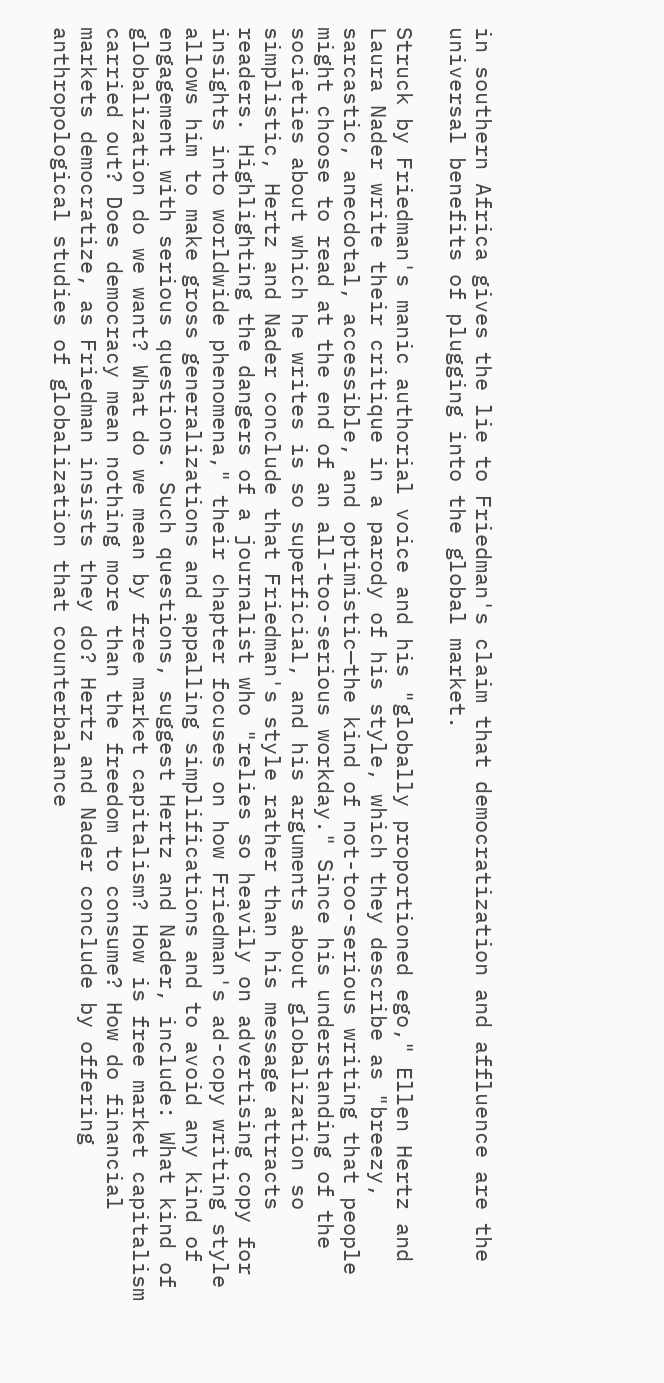in southern Africa gives the lie to Friedman's claim that democratization and affluence are the universal benefits of plugging into the global market.

Struck by Friedman's manic authorial voice and his "globally proportioned ego," Ellen Hertz and Laura Nader write their critique in a parody of his style, which they describe as "breezy, sarcastic, anecdotal, accessible, and optimistic—the kind of not-too-serious writing that people might choose to read at the end of an all-too-serious workday." Since his understanding of the societies about which he writes is so superficial, and his arguments about globalization so simplistic, Hertz and Nader conclude that Friedman's style rather than his message attracts readers. Highlighting the dangers of a journalist who "relies so heavily on advertising copy for insights into worldwide phenomena," their chapter focuses on how Friedman's ad-copy writing style allows him to make gross generalizations and appalling simplifications and to avoid any kind of engagement with serious questions. Such questions, suggest Hertz and Nader, include: What kind of globalization do we want? What do we mean by free market capitalism? How is free market capitalism carried out? Does democracy mean nothing more than the freedom to consume? How do financial markets democratize, as Friedman insists they do? Hertz and Nader conclude by offering anthropological studies of globalization that counterbalance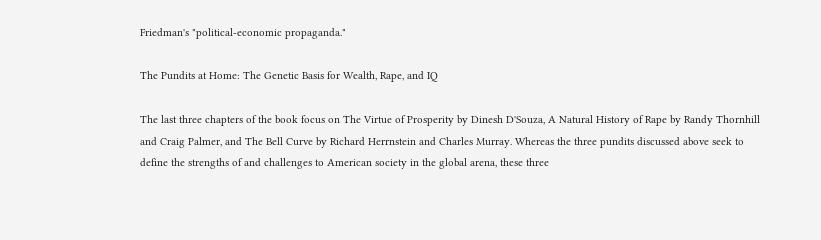Friedman's "political-economic propaganda."

The Pundits at Home: The Genetic Basis for Wealth, Rape, and IQ

The last three chapters of the book focus on The Virtue of Prosperity by Dinesh D'Souza, A Natural History of Rape by Randy Thornhill and Craig Palmer, and The Bell Curve by Richard Herrnstein and Charles Murray. Whereas the three pundits discussed above seek to define the strengths of and challenges to American society in the global arena, these three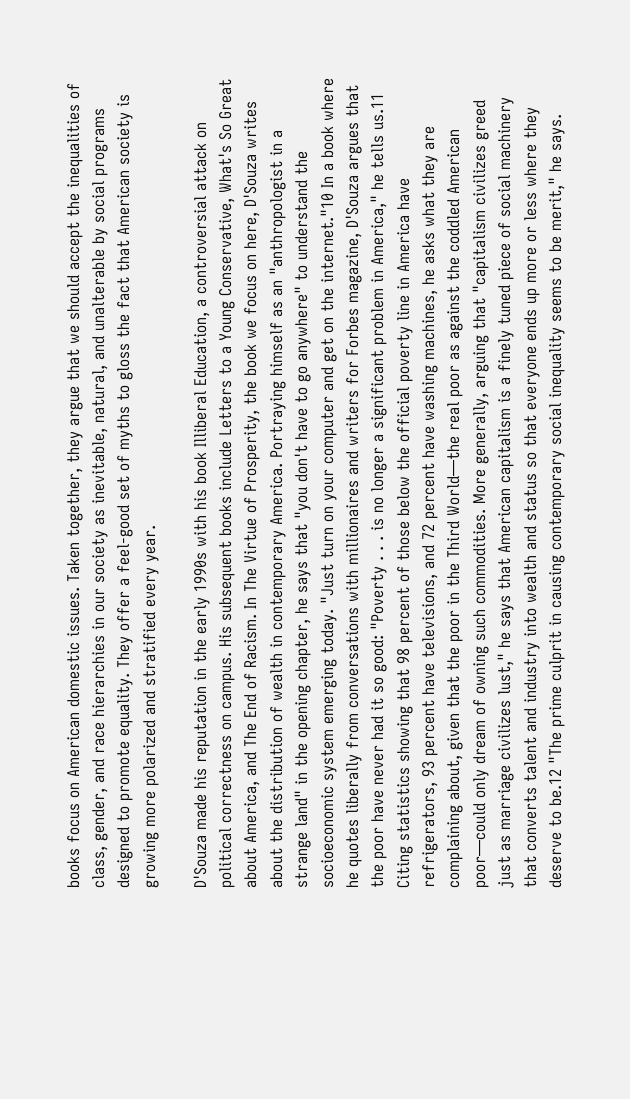books focus on American domestic issues. Taken together, they argue that we should accept the inequalities of class, gender, and race hierarchies in our society as inevitable, natural, and unalterable by social programs designed to promote equality. They offer a feel-good set of myths to gloss the fact that American society is growing more polarized and stratified every year.

D'Souza made his reputation in the early 1990s with his book Illiberal Education, a controversial attack on political correctness on campus. His subsequent books include Letters to a Young Conservative, What's So Great about America, and The End of Racism. In The Virtue of Prosperity, the book we focus on here, D'Souza writes about the distribution of wealth in contemporary America. Portraying himself as an "anthropologist in a strange land" in the opening chapter, he says that "you don't have to go anywhere" to understand the socioeconomic system emerging today. "Just turn on your computer and get on the internet."10 In a book where he quotes liberally from conversations with millionaires and writers for Forbes magazine, D'Souza argues that the poor have never had it so good: "Poverty . . . is no longer a significant problem in America," he tells us.11 Citing statistics showing that 98 percent of those below the official poverty line in America have refrigerators, 93 percent have televisions, and 72 percent have washing machines, he asks what they are complaining about, given that the poor in the Third World—the real poor as against the coddled American poor—could only dream of owning such commodities. More generally, arguing that "capitalism civilizes greed just as marriage civilizes lust," he says that American capitalism is a finely tuned piece of social machinery that converts talent and industry into wealth and status so that everyone ends up more or less where they deserve to be.12 "The prime culprit in causing contemporary social inequality seems to be merit," he says.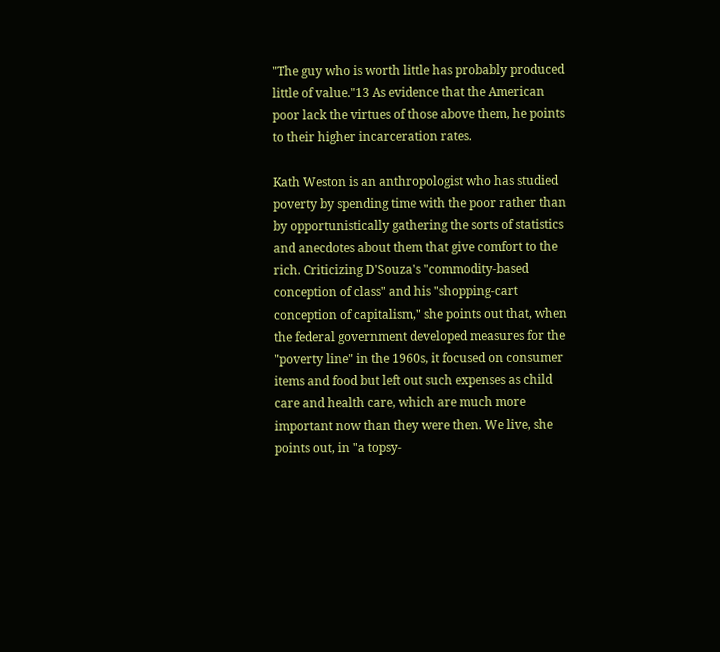"The guy who is worth little has probably produced little of value."13 As evidence that the American poor lack the virtues of those above them, he points to their higher incarceration rates.

Kath Weston is an anthropologist who has studied poverty by spending time with the poor rather than by opportunistically gathering the sorts of statistics and anecdotes about them that give comfort to the rich. Criticizing D'Souza's "commodity-based conception of class" and his "shopping-cart conception of capitalism," she points out that, when the federal government developed measures for the "poverty line" in the 1960s, it focused on consumer items and food but left out such expenses as child care and health care, which are much more important now than they were then. We live, she points out, in "a topsy-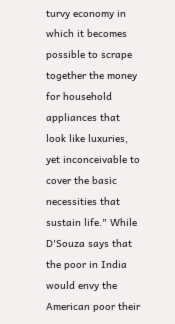turvy economy in which it becomes possible to scrape together the money for household appliances that look like luxuries, yet inconceivable to cover the basic necessities that sustain life." While D'Souza says that the poor in India would envy the American poor their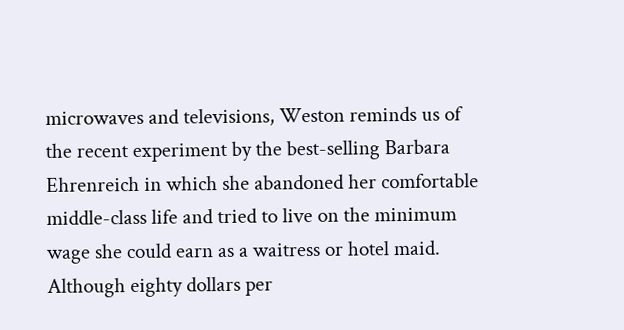microwaves and televisions, Weston reminds us of the recent experiment by the best-selling Barbara Ehrenreich in which she abandoned her comfortable middle-class life and tried to live on the minimum wage she could earn as a waitress or hotel maid. Although eighty dollars per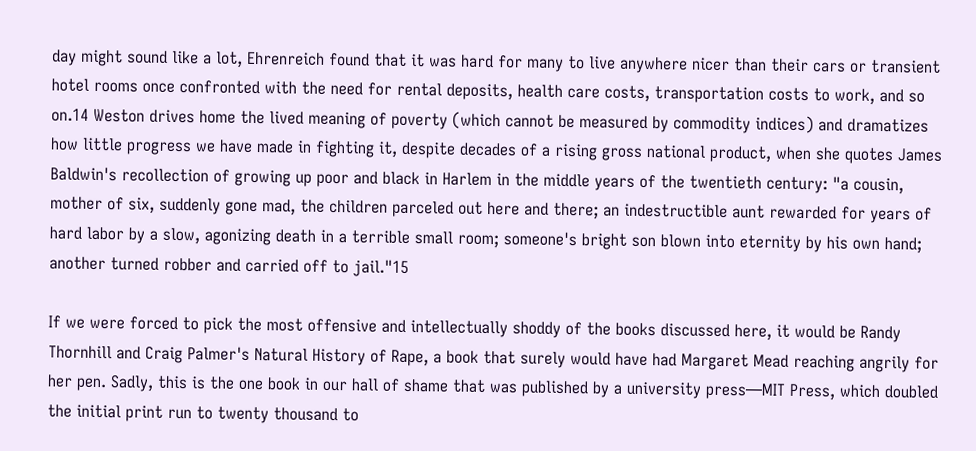day might sound like a lot, Ehrenreich found that it was hard for many to live anywhere nicer than their cars or transient hotel rooms once confronted with the need for rental deposits, health care costs, transportation costs to work, and so on.14 Weston drives home the lived meaning of poverty (which cannot be measured by commodity indices) and dramatizes how little progress we have made in fighting it, despite decades of a rising gross national product, when she quotes James Baldwin's recollection of growing up poor and black in Harlem in the middle years of the twentieth century: "a cousin, mother of six, suddenly gone mad, the children parceled out here and there; an indestructible aunt rewarded for years of hard labor by a slow, agonizing death in a terrible small room; someone's bright son blown into eternity by his own hand; another turned robber and carried off to jail."15

If we were forced to pick the most offensive and intellectually shoddy of the books discussed here, it would be Randy Thornhill and Craig Palmer's Natural History of Rape, a book that surely would have had Margaret Mead reaching angrily for her pen. Sadly, this is the one book in our hall of shame that was published by a university press—MIT Press, which doubled the initial print run to twenty thousand to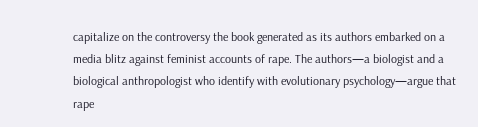capitalize on the controversy the book generated as its authors embarked on a media blitz against feminist accounts of rape. The authors—a biologist and a biological anthropologist who identify with evolutionary psychology—argue that rape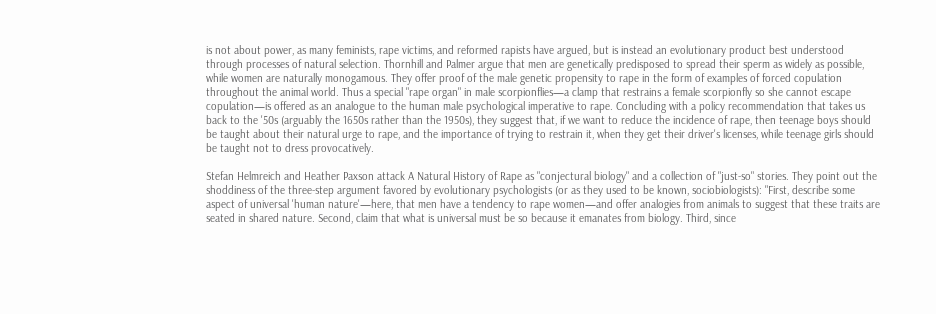is not about power, as many feminists, rape victims, and reformed rapists have argued, but is instead an evolutionary product best understood through processes of natural selection. Thornhill and Palmer argue that men are genetically predisposed to spread their sperm as widely as possible, while women are naturally monogamous. They offer proof of the male genetic propensity to rape in the form of examples of forced copulation throughout the animal world. Thus a special "rape organ" in male scorpionflies—a clamp that restrains a female scorpionfly so she cannot escape copulation—is offered as an analogue to the human male psychological imperative to rape. Concluding with a policy recommendation that takes us back to the '50s (arguably the 1650s rather than the 1950s), they suggest that, if we want to reduce the incidence of rape, then teenage boys should be taught about their natural urge to rape, and the importance of trying to restrain it, when they get their driver's licenses, while teenage girls should be taught not to dress provocatively.

Stefan Helmreich and Heather Paxson attack A Natural History of Rape as "conjectural biology" and a collection of "just-so" stories. They point out the shoddiness of the three-step argument favored by evolutionary psychologists (or as they used to be known, sociobiologists): "First, describe some aspect of universal 'human nature'—here, that men have a tendency to rape women—and offer analogies from animals to suggest that these traits are seated in shared nature. Second, claim that what is universal must be so because it emanates from biology. Third, since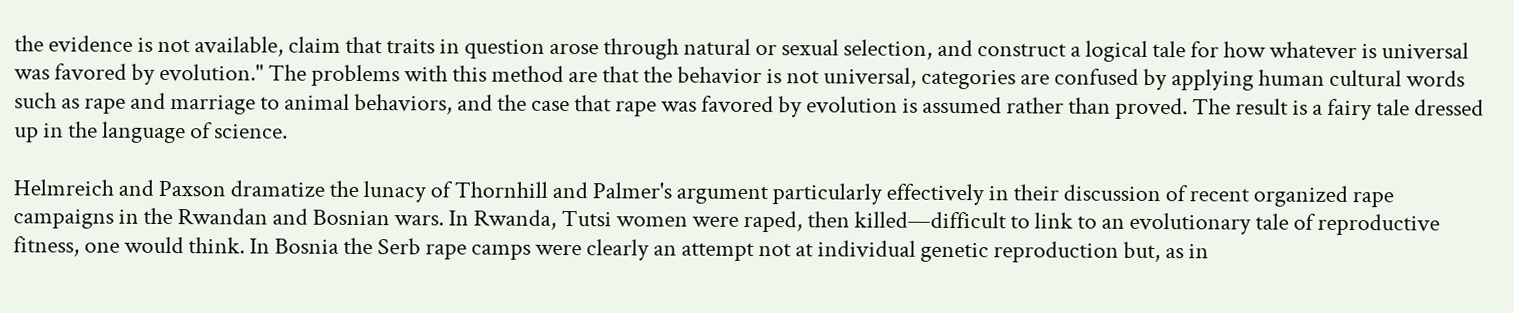the evidence is not available, claim that traits in question arose through natural or sexual selection, and construct a logical tale for how whatever is universal was favored by evolution." The problems with this method are that the behavior is not universal, categories are confused by applying human cultural words such as rape and marriage to animal behaviors, and the case that rape was favored by evolution is assumed rather than proved. The result is a fairy tale dressed up in the language of science.

Helmreich and Paxson dramatize the lunacy of Thornhill and Palmer's argument particularly effectively in their discussion of recent organized rape campaigns in the Rwandan and Bosnian wars. In Rwanda, Tutsi women were raped, then killed—difficult to link to an evolutionary tale of reproductive fitness, one would think. In Bosnia the Serb rape camps were clearly an attempt not at individual genetic reproduction but, as in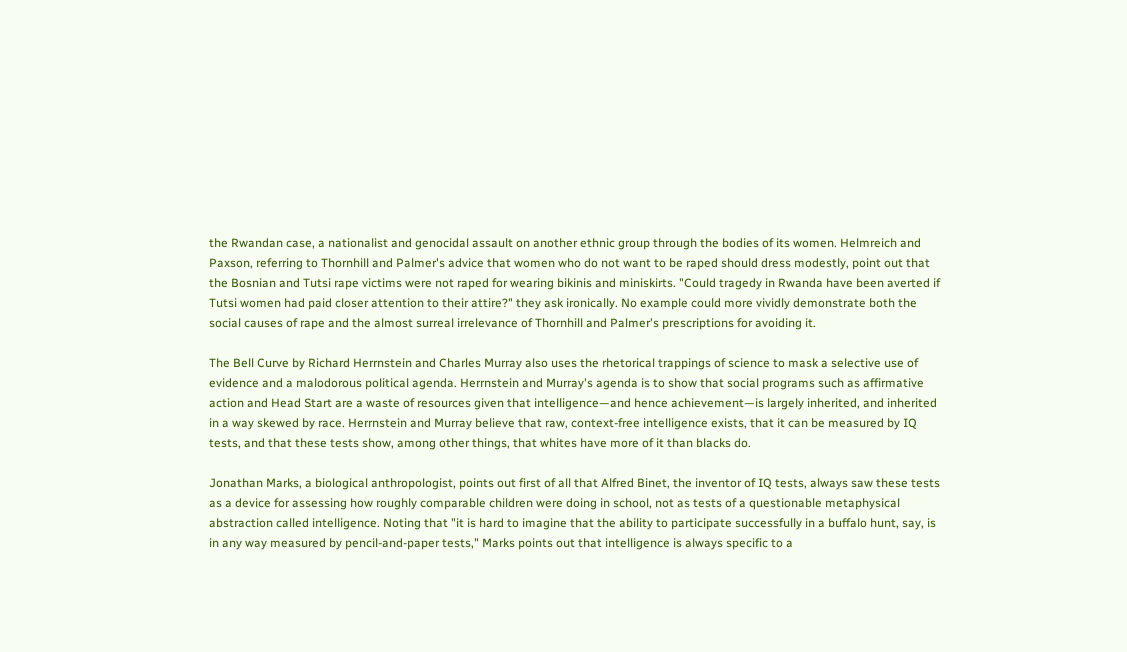the Rwandan case, a nationalist and genocidal assault on another ethnic group through the bodies of its women. Helmreich and Paxson, referring to Thornhill and Palmer's advice that women who do not want to be raped should dress modestly, point out that the Bosnian and Tutsi rape victims were not raped for wearing bikinis and miniskirts. "Could tragedy in Rwanda have been averted if Tutsi women had paid closer attention to their attire?" they ask ironically. No example could more vividly demonstrate both the social causes of rape and the almost surreal irrelevance of Thornhill and Palmer's prescriptions for avoiding it.

The Bell Curve by Richard Herrnstein and Charles Murray also uses the rhetorical trappings of science to mask a selective use of evidence and a malodorous political agenda. Herrnstein and Murray's agenda is to show that social programs such as affirmative action and Head Start are a waste of resources given that intelligence—and hence achievement—is largely inherited, and inherited in a way skewed by race. Herrnstein and Murray believe that raw, context-free intelligence exists, that it can be measured by IQ tests, and that these tests show, among other things, that whites have more of it than blacks do.

Jonathan Marks, a biological anthropologist, points out first of all that Alfred Binet, the inventor of IQ tests, always saw these tests as a device for assessing how roughly comparable children were doing in school, not as tests of a questionable metaphysical abstraction called intelligence. Noting that "it is hard to imagine that the ability to participate successfully in a buffalo hunt, say, is in any way measured by pencil-and-paper tests," Marks points out that intelligence is always specific to a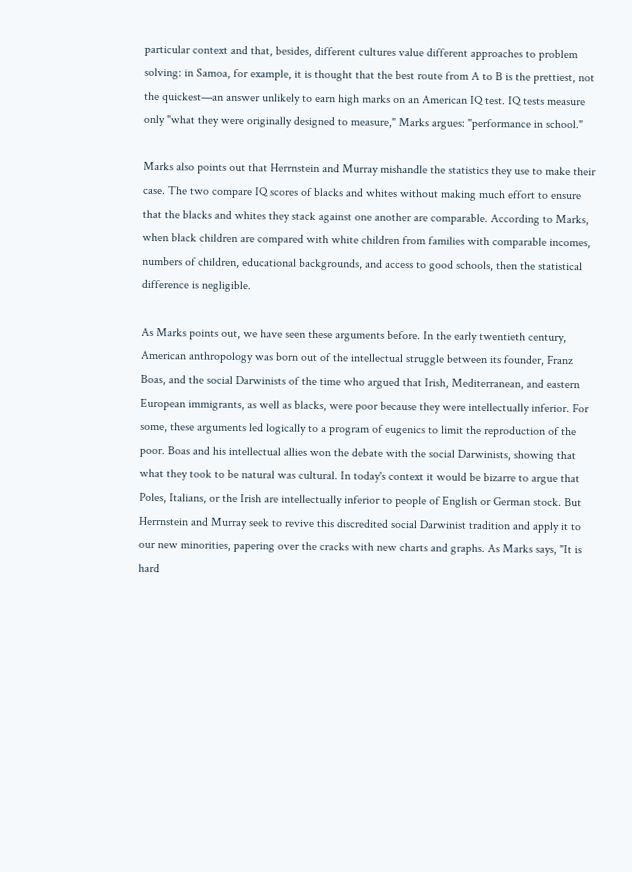particular context and that, besides, different cultures value different approaches to problem solving: in Samoa, for example, it is thought that the best route from A to B is the prettiest, not the quickest—an answer unlikely to earn high marks on an American IQ test. IQ tests measure only "what they were originally designed to measure," Marks argues: "performance in school."

Marks also points out that Herrnstein and Murray mishandle the statistics they use to make their case. The two compare IQ scores of blacks and whites without making much effort to ensure that the blacks and whites they stack against one another are comparable. According to Marks, when black children are compared with white children from families with comparable incomes, numbers of children, educational backgrounds, and access to good schools, then the statistical difference is negligible.

As Marks points out, we have seen these arguments before. In the early twentieth century, American anthropology was born out of the intellectual struggle between its founder, Franz Boas, and the social Darwinists of the time who argued that Irish, Mediterranean, and eastern European immigrants, as well as blacks, were poor because they were intellectually inferior. For some, these arguments led logically to a program of eugenics to limit the reproduction of the poor. Boas and his intellectual allies won the debate with the social Darwinists, showing that what they took to be natural was cultural. In today's context it would be bizarre to argue that Poles, Italians, or the Irish are intellectually inferior to people of English or German stock. But Herrnstein and Murray seek to revive this discredited social Darwinist tradition and apply it to our new minorities, papering over the cracks with new charts and graphs. As Marks says, "It is hard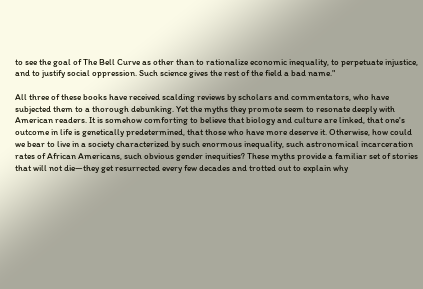to see the goal of The Bell Curve as other than to rationalize economic inequality, to perpetuate injustice, and to justify social oppression. Such science gives the rest of the field a bad name."

All three of these books have received scalding reviews by scholars and commentators, who have subjected them to a thorough debunking. Yet the myths they promote seem to resonate deeply with American readers. It is somehow comforting to believe that biology and culture are linked, that one's outcome in life is genetically predetermined, that those who have more deserve it. Otherwise, how could we bear to live in a society characterized by such enormous inequality, such astronomical incarceration rates of African Americans, such obvious gender inequities? These myths provide a familiar set of stories that will not die—they get resurrected every few decades and trotted out to explain why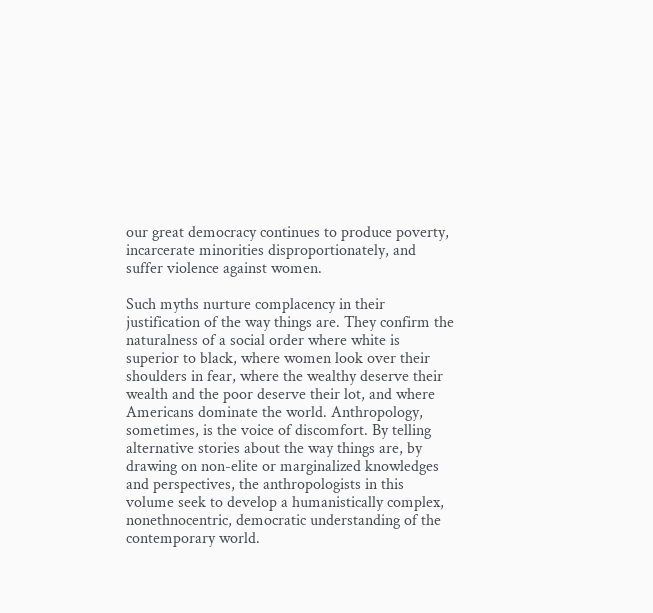our great democracy continues to produce poverty, incarcerate minorities disproportionately, and suffer violence against women.

Such myths nurture complacency in their justification of the way things are. They confirm the naturalness of a social order where white is superior to black, where women look over their shoulders in fear, where the wealthy deserve their wealth and the poor deserve their lot, and where Americans dominate the world. Anthropology, sometimes, is the voice of discomfort. By telling alternative stories about the way things are, by drawing on non-elite or marginalized knowledges and perspectives, the anthropologists in this volume seek to develop a humanistically complex, nonethnocentric, democratic understanding of the contemporary world.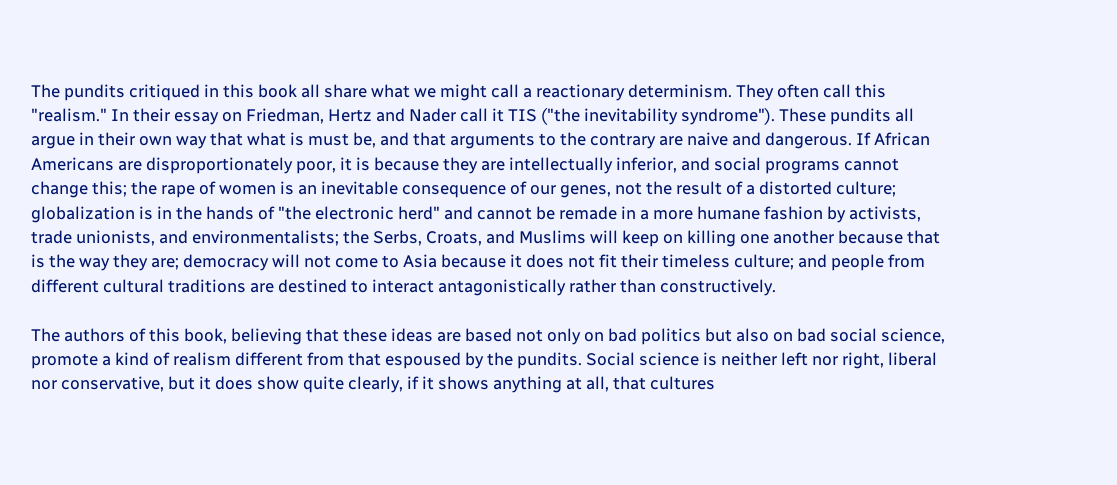The pundits critiqued in this book all share what we might call a reactionary determinism. They often call this "realism." In their essay on Friedman, Hertz and Nader call it TIS ("the inevitability syndrome"). These pundits all argue in their own way that what is must be, and that arguments to the contrary are naive and dangerous. If African Americans are disproportionately poor, it is because they are intellectually inferior, and social programs cannot change this; the rape of women is an inevitable consequence of our genes, not the result of a distorted culture; globalization is in the hands of "the electronic herd" and cannot be remade in a more humane fashion by activists, trade unionists, and environmentalists; the Serbs, Croats, and Muslims will keep on killing one another because that is the way they are; democracy will not come to Asia because it does not fit their timeless culture; and people from different cultural traditions are destined to interact antagonistically rather than constructively.

The authors of this book, believing that these ideas are based not only on bad politics but also on bad social science, promote a kind of realism different from that espoused by the pundits. Social science is neither left nor right, liberal nor conservative, but it does show quite clearly, if it shows anything at all, that cultures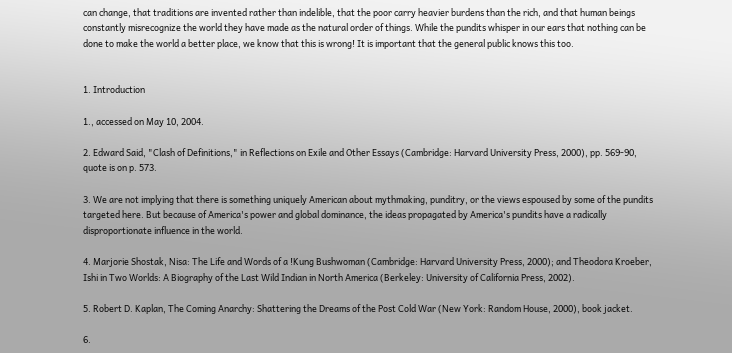can change, that traditions are invented rather than indelible, that the poor carry heavier burdens than the rich, and that human beings constantly misrecognize the world they have made as the natural order of things. While the pundits whisper in our ears that nothing can be done to make the world a better place, we know that this is wrong! It is important that the general public knows this too.


1. Introduction

1., accessed on May 10, 2004.

2. Edward Said, "Clash of Definitions," in Reflections on Exile and Other Essays (Cambridge: Harvard University Press, 2000), pp. 569-90, quote is on p. 573.

3. We are not implying that there is something uniquely American about mythmaking, punditry, or the views espoused by some of the pundits targeted here. But because of America's power and global dominance, the ideas propagated by America's pundits have a radically disproportionate influence in the world.

4. Marjorie Shostak, Nisa: The Life and Words of a !Kung Bushwoman (Cambridge: Harvard University Press, 2000); and Theodora Kroeber, Ishi in Two Worlds: A Biography of the Last Wild Indian in North America (Berkeley: University of California Press, 2002).

5. Robert D. Kaplan, The Coming Anarchy: Shattering the Dreams of the Post Cold War (New York: Random House, 2000), book jacket.

6.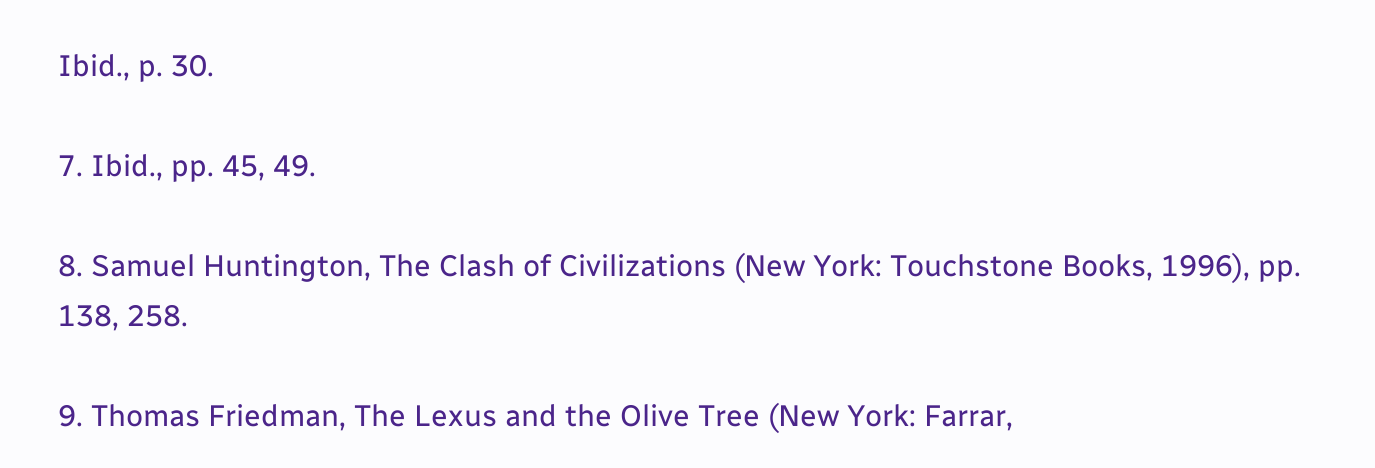Ibid., p. 30.

7. Ibid., pp. 45, 49.

8. Samuel Huntington, The Clash of Civilizations (New York: Touchstone Books, 1996), pp. 138, 258.

9. Thomas Friedman, The Lexus and the Olive Tree (New York: Farrar,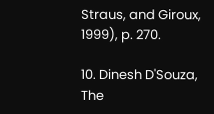Straus, and Giroux, 1999), p. 270.

10. Dinesh D'Souza, The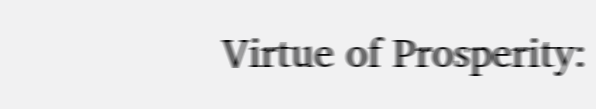Virtue of Prosperity: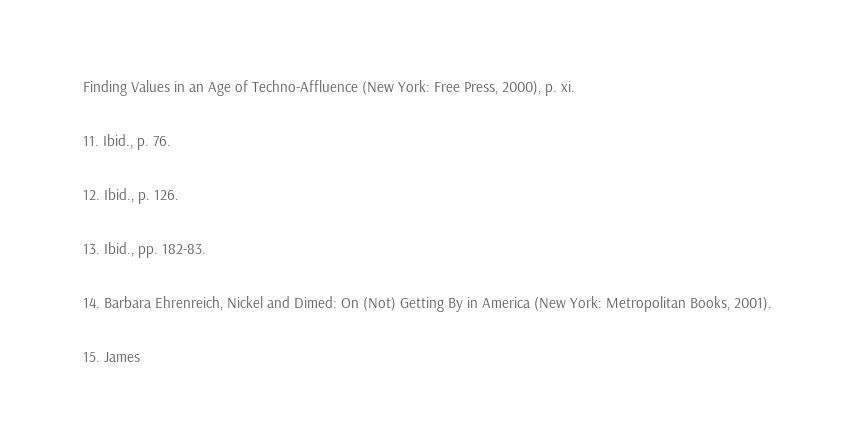Finding Values in an Age of Techno-Affluence (New York: Free Press, 2000), p. xi.

11. Ibid., p. 76.

12. Ibid., p. 126.

13. Ibid., pp. 182-83.

14. Barbara Ehrenreich, Nickel and Dimed: On (Not) Getting By in America (New York: Metropolitan Books, 2001).

15. James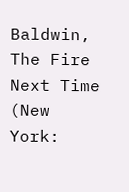Baldwin, The Fire Next Time (New York: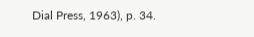Dial Press, 1963), p. 34.